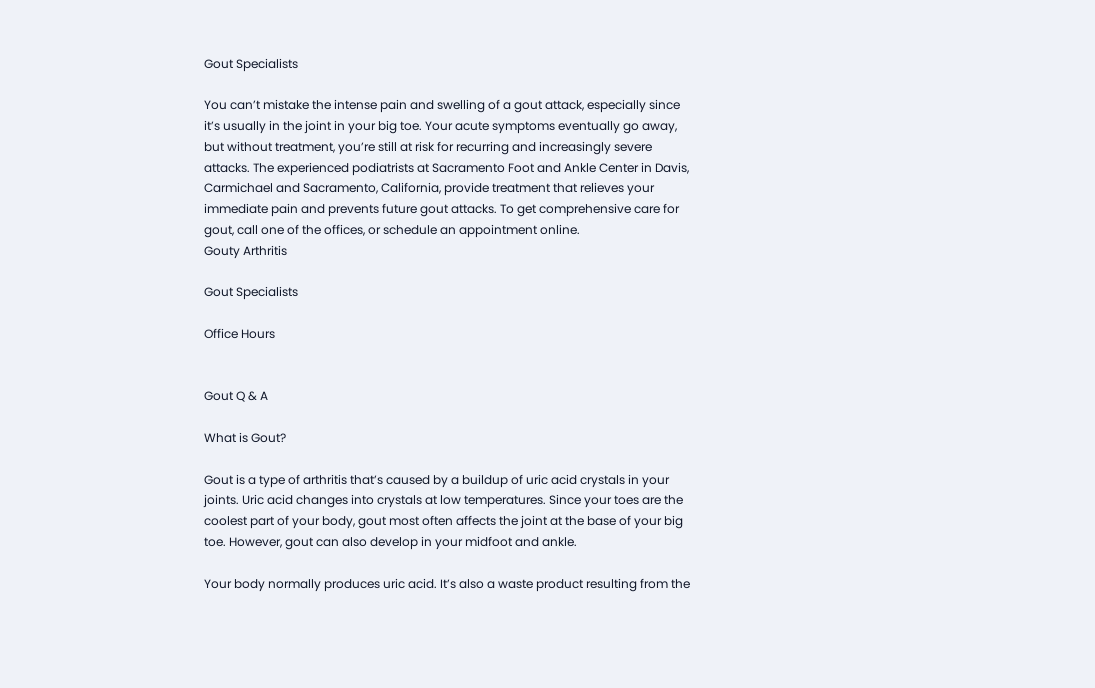Gout Specialists

You can’t mistake the intense pain and swelling of a gout attack, especially since it’s usually in the joint in your big toe. Your acute symptoms eventually go away, but without treatment, you’re still at risk for recurring and increasingly severe attacks. The experienced podiatrists at Sacramento Foot and Ankle Center in Davis, Carmichael and Sacramento, California, provide treatment that relieves your immediate pain and prevents future gout attacks. To get comprehensive care for gout, call one of the offices, or schedule an appointment online.
Gouty Arthritis

Gout Specialists

Office Hours


Gout Q & A

What is Gout?

Gout is a type of arthritis that’s caused by a buildup of uric acid crystals in your joints. Uric acid changes into crystals at low temperatures. Since your toes are the coolest part of your body, gout most often affects the joint at the base of your big toe. However, gout can also develop in your midfoot and ankle.

Your body normally produces uric acid. It’s also a waste product resulting from the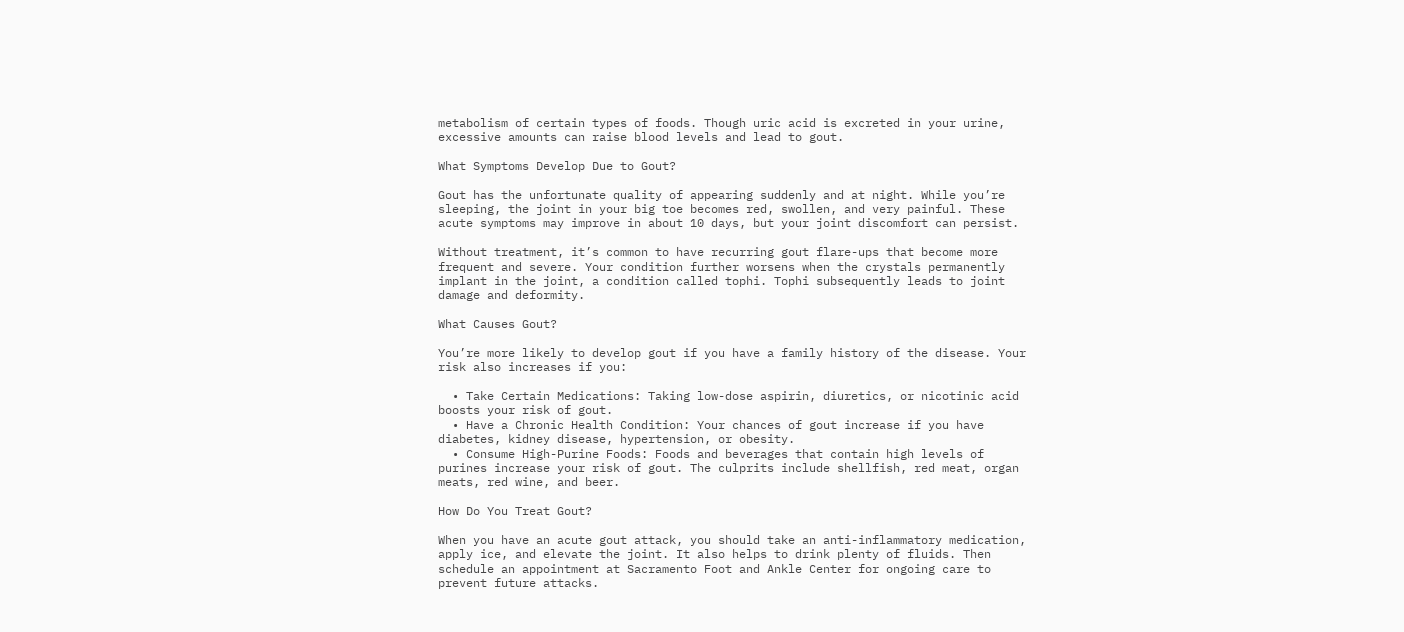metabolism of certain types of foods. Though uric acid is excreted in your urine, excessive amounts can raise blood levels and lead to gout.

What Symptoms Develop Due to Gout?

Gout has the unfortunate quality of appearing suddenly and at night. While you’re sleeping, the joint in your big toe becomes red, swollen, and very painful. These acute symptoms may improve in about 10 days, but your joint discomfort can persist.

Without treatment, it’s common to have recurring gout flare-ups that become more frequent and severe. Your condition further worsens when the crystals permanently implant in the joint, a condition called tophi. Tophi subsequently leads to joint damage and deformity.

What Causes Gout?

You’re more likely to develop gout if you have a family history of the disease. Your risk also increases if you:

  • Take Certain Medications: Taking low-dose aspirin, diuretics, or nicotinic acid boosts your risk of gout.
  • Have a Chronic Health Condition: Your chances of gout increase if you have diabetes, kidney disease, hypertension, or obesity.
  • Consume High-Purine Foods: Foods and beverages that contain high levels of purines increase your risk of gout. The culprits include shellfish, red meat, organ meats, red wine, and beer.

How Do You Treat Gout?

When you have an acute gout attack, you should take an anti-inflammatory medication, apply ice, and elevate the joint. It also helps to drink plenty of fluids. Then schedule an appointment at Sacramento Foot and Ankle Center for ongoing care to prevent future attacks.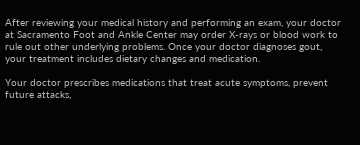After reviewing your medical history and performing an exam, your doctor at Sacramento Foot and Ankle Center may order X-rays or blood work to rule out other underlying problems. Once your doctor diagnoses gout, your treatment includes dietary changes and medication.

Your doctor prescribes medications that treat acute symptoms, prevent future attacks,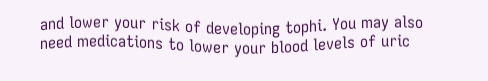and lower your risk of developing tophi. You may also need medications to lower your blood levels of uric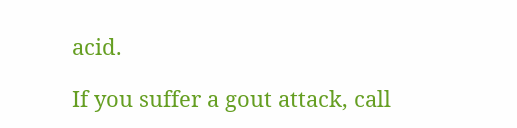acid.

If you suffer a gout attack, call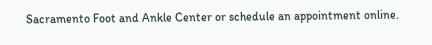Sacramento Foot and Ankle Center or schedule an appointment online.